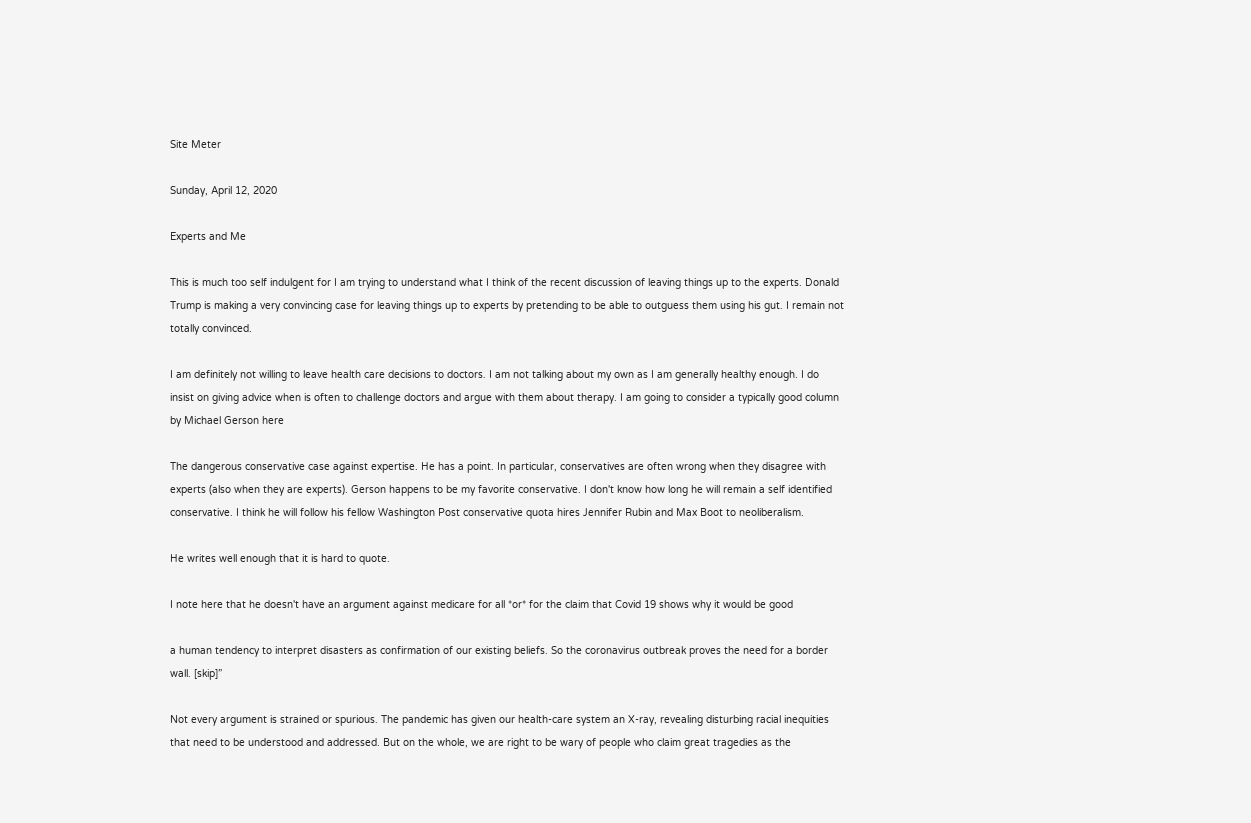Site Meter

Sunday, April 12, 2020

Experts and Me

This is much too self indulgent for I am trying to understand what I think of the recent discussion of leaving things up to the experts. Donald Trump is making a very convincing case for leaving things up to experts by pretending to be able to outguess them using his gut. I remain not totally convinced.

I am definitely not willing to leave health care decisions to doctors. I am not talking about my own as I am generally healthy enough. I do insist on giving advice when is often to challenge doctors and argue with them about therapy. I am going to consider a typically good column by Michael Gerson here

The dangerous conservative case against expertise. He has a point. In particular, conservatives are often wrong when they disagree with experts (also when they are experts). Gerson happens to be my favorite conservative. I don't know how long he will remain a self identified conservative. I think he will follow his fellow Washington Post conservative quota hires Jennifer Rubin and Max Boot to neoliberalism.

He writes well enough that it is hard to quote.

I note here that he doesn't have an argument against medicare for all *or* for the claim that Covid 19 shows why it would be good

a human tendency to interpret disasters as confirmation of our existing beliefs. So the coronavirus outbreak proves the need for a border wall. [skip]”

Not every argument is strained or spurious. The pandemic has given our health-care system an X-ray, revealing disturbing racial inequities that need to be understood and addressed. But on the whole, we are right to be wary of people who claim great tragedies as the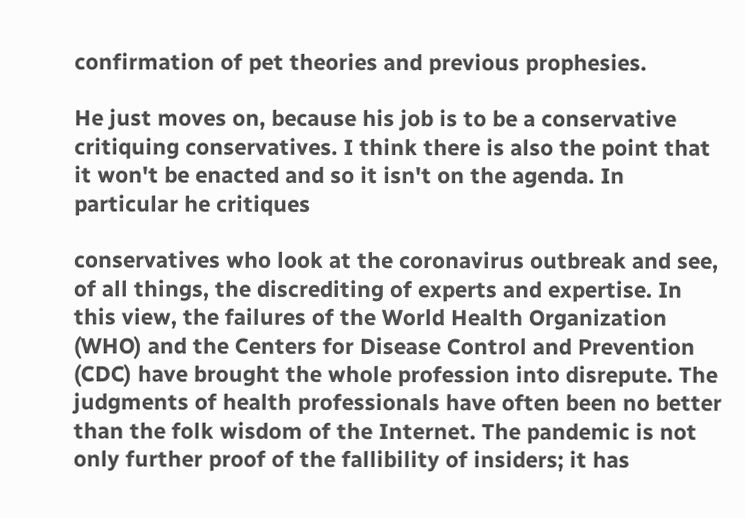confirmation of pet theories and previous prophesies.

He just moves on, because his job is to be a conservative critiquing conservatives. I think there is also the point that it won't be enacted and so it isn't on the agenda. In particular he critiques

conservatives who look at the coronavirus outbreak and see, of all things, the discrediting of experts and expertise. In this view, the failures of the World Health Organization (WHO) and the Centers for Disease Control and Prevention (CDC) have brought the whole profession into disrepute. The judgments of health professionals have often been no better than the folk wisdom of the Internet. The pandemic is not only further proof of the fallibility of insiders; it has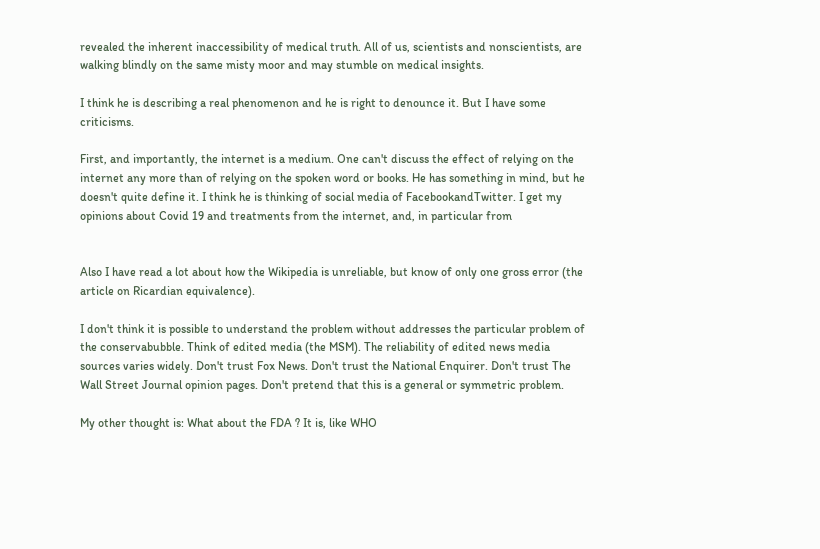revealed the inherent inaccessibility of medical truth. All of us, scientists and nonscientists, are walking blindly on the same misty moor and may stumble on medical insights.

I think he is describing a real phenomenon and he is right to denounce it. But I have some criticisms.

First, and importantly, the internet is a medium. One can't discuss the effect of relying on the internet any more than of relying on the spoken word or books. He has something in mind, but he doesn't quite define it. I think he is thinking of social media of FacebookandTwitter. I get my opinions about Covid 19 and treatments from the internet, and, in particular from


Also I have read a lot about how the Wikipedia is unreliable, but know of only one gross error (the article on Ricardian equivalence).

I don't think it is possible to understand the problem without addresses the particular problem of the conservabubble. Think of edited media (the MSM). The reliability of edited news media sources varies widely. Don't trust Fox News. Don't trust the National Enquirer. Don't trust The Wall Street Journal opinion pages. Don't pretend that this is a general or symmetric problem.

My other thought is: What about the FDA ? It is, like WHO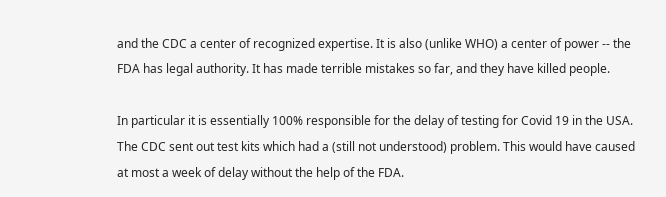and the CDC a center of recognized expertise. It is also (unlike WHO) a center of power -- the FDA has legal authority. It has made terrible mistakes so far, and they have killed people.

In particular it is essentially 100% responsible for the delay of testing for Covid 19 in the USA. The CDC sent out test kits which had a (still not understood) problem. This would have caused at most a week of delay without the help of the FDA.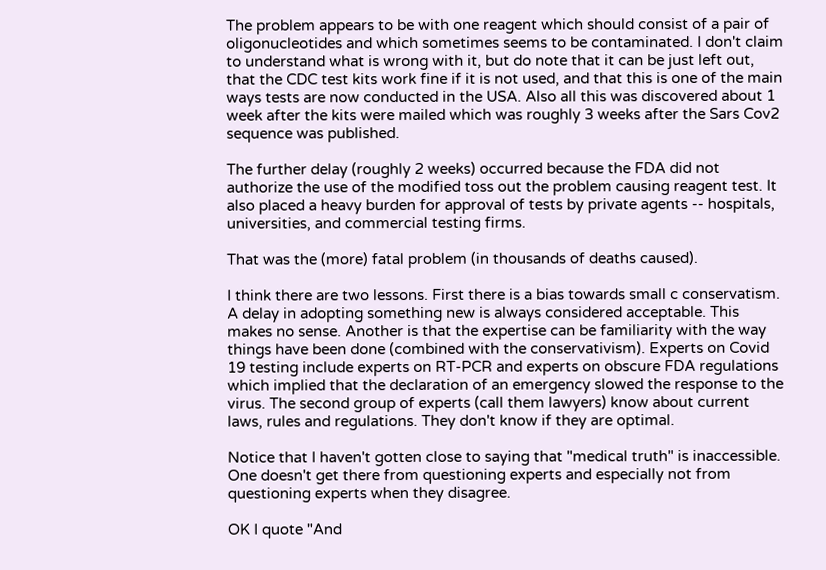The problem appears to be with one reagent which should consist of a pair of oligonucleotides and which sometimes seems to be contaminated. I don't claim to understand what is wrong with it, but do note that it can be just left out, that the CDC test kits work fine if it is not used, and that this is one of the main ways tests are now conducted in the USA. Also all this was discovered about 1 week after the kits were mailed which was roughly 3 weeks after the Sars Cov2 sequence was published.

The further delay (roughly 2 weeks) occurred because the FDA did not authorize the use of the modified toss out the problem causing reagent test. It also placed a heavy burden for approval of tests by private agents -- hospitals, universities, and commercial testing firms.

That was the (more) fatal problem (in thousands of deaths caused).

I think there are two lessons. First there is a bias towards small c conservatism. A delay in adopting something new is always considered acceptable. This makes no sense. Another is that the expertise can be familiarity with the way things have been done (combined with the conservativism). Experts on Covid 19 testing include experts on RT-PCR and experts on obscure FDA regulations which implied that the declaration of an emergency slowed the response to the virus. The second group of experts (call them lawyers) know about current laws, rules and regulations. They don't know if they are optimal.

Notice that I haven't gotten close to saying that "medical truth" is inaccessible. One doesn't get there from questioning experts and especially not from questioning experts when they disagree.

OK I quote "And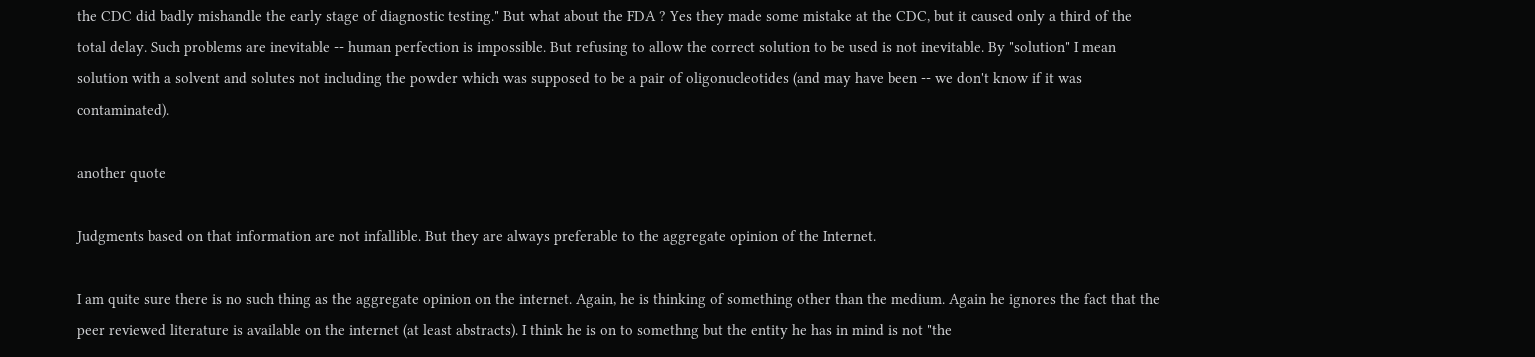the CDC did badly mishandle the early stage of diagnostic testing." But what about the FDA ? Yes they made some mistake at the CDC, but it caused only a third of the total delay. Such problems are inevitable -- human perfection is impossible. But refusing to allow the correct solution to be used is not inevitable. By "solution" I mean solution with a solvent and solutes not including the powder which was supposed to be a pair of oligonucleotides (and may have been -- we don't know if it was contaminated).

another quote

Judgments based on that information are not infallible. But they are always preferable to the aggregate opinion of the Internet.

I am quite sure there is no such thing as the aggregate opinion on the internet. Again, he is thinking of something other than the medium. Again he ignores the fact that the peer reviewed literature is available on the internet (at least abstracts). I think he is on to somethng but the entity he has in mind is not "the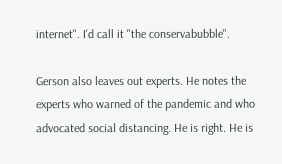internet". I'd call it "the conservabubble".

Gerson also leaves out experts. He notes the experts who warned of the pandemic and who advocated social distancing. He is right. He is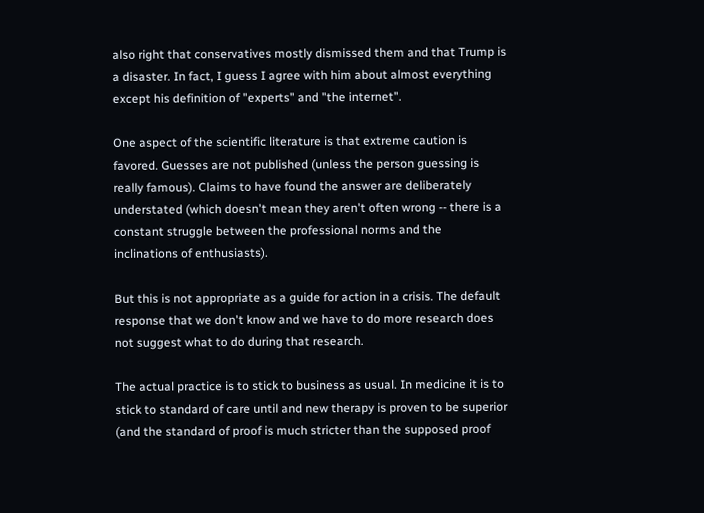also right that conservatives mostly dismissed them and that Trump is a disaster. In fact, I guess I agree with him about almost everything except his definition of "experts" and "the internet".

One aspect of the scientific literature is that extreme caution is favored. Guesses are not published (unless the person guessing is really famous). Claims to have found the answer are deliberately understated (which doesn't mean they aren't often wrong -- there is a constant struggle between the professional norms and the inclinations of enthusiasts).

But this is not appropriate as a guide for action in a crisis. The default response that we don't know and we have to do more research does not suggest what to do during that research.

The actual practice is to stick to business as usual. In medicine it is to stick to standard of care until and new therapy is proven to be superior (and the standard of proof is much stricter than the supposed proof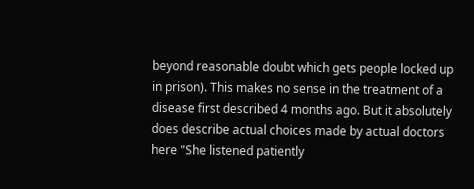beyond reasonable doubt which gets people locked up in prison). This makes no sense in the treatment of a disease first described 4 months ago. But it absolutely does describe actual choices made by actual doctors here "She listened patiently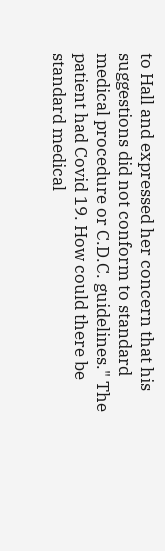to Hall and expressed her concern that his suggestions did not conform to standard medical procedure or C.D.C. guidelines." The patient had Covid 19. How could there be standard medical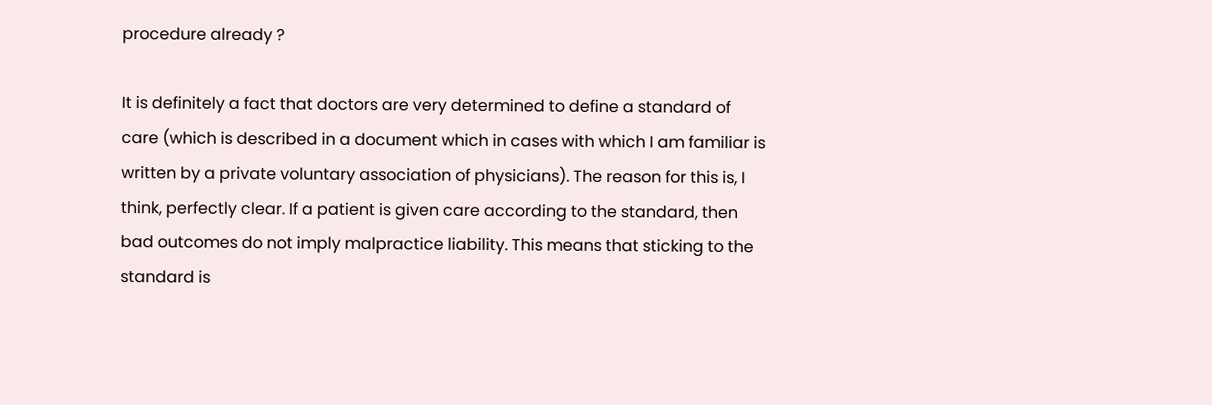procedure already ?

It is definitely a fact that doctors are very determined to define a standard of care (which is described in a document which in cases with which I am familiar is written by a private voluntary association of physicians). The reason for this is, I think, perfectly clear. If a patient is given care according to the standard, then bad outcomes do not imply malpractice liability. This means that sticking to the standard is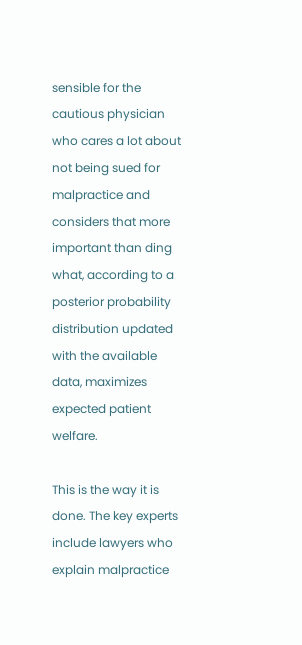sensible for the cautious physician who cares a lot about not being sued for malpractice and considers that more important than ding what, according to a posterior probability distribution updated with the available data, maximizes expected patient welfare.

This is the way it is done. The key experts include lawyers who explain malpractice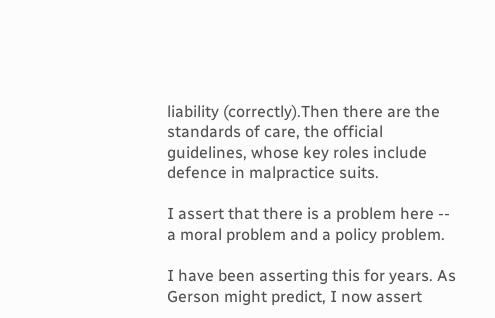liability (correctly).Then there are the standards of care, the official guidelines, whose key roles include defence in malpractice suits.

I assert that there is a problem here -- a moral problem and a policy problem.

I have been asserting this for years. As Gerson might predict, I now assert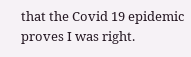that the Covid 19 epidemic proves I was right.